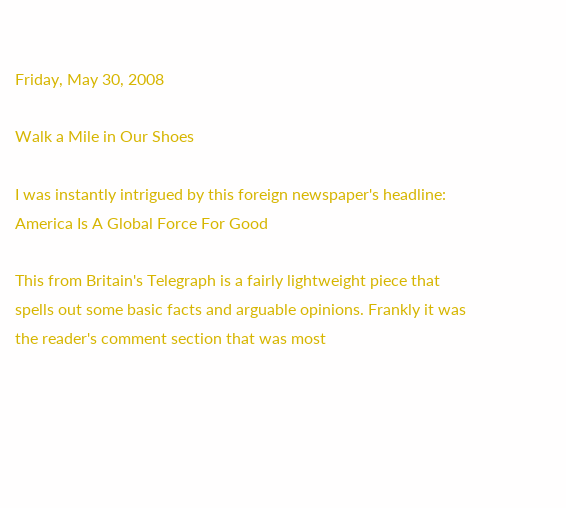Friday, May 30, 2008

Walk a Mile in Our Shoes

I was instantly intrigued by this foreign newspaper's headline: America Is A Global Force For Good

This from Britain's Telegraph is a fairly lightweight piece that spells out some basic facts and arguable opinions. Frankly it was the reader's comment section that was most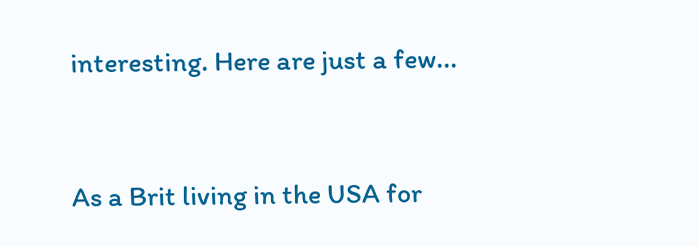interesting. Here are just a few...


As a Brit living in the USA for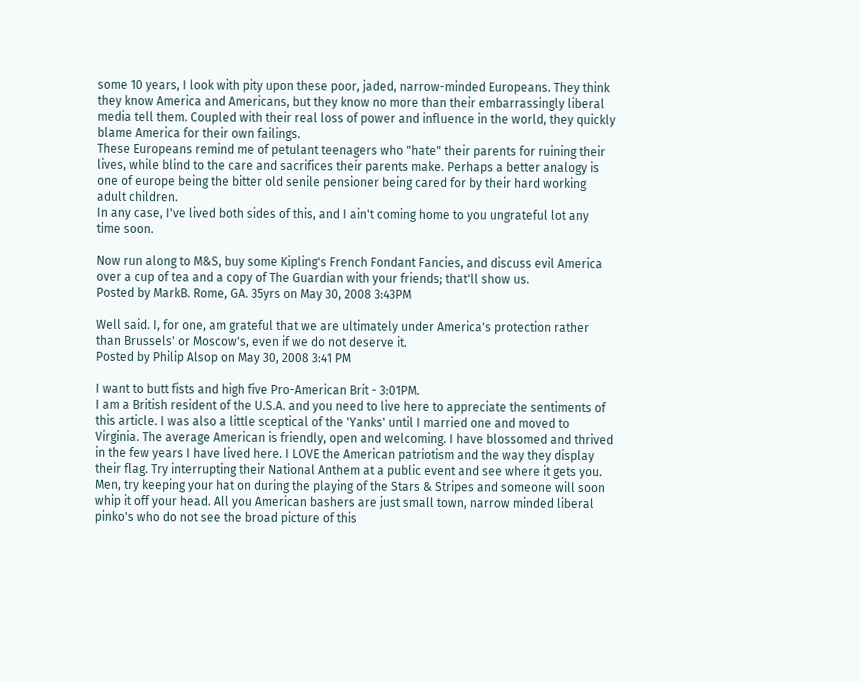some 10 years, I look with pity upon these poor, jaded, narrow-minded Europeans. They think they know America and Americans, but they know no more than their embarrassingly liberal media tell them. Coupled with their real loss of power and influence in the world, they quickly blame America for their own failings.
These Europeans remind me of petulant teenagers who "hate" their parents for ruining their lives, while blind to the care and sacrifices their parents make. Perhaps a better analogy is one of europe being the bitter old senile pensioner being cared for by their hard working adult children.
In any case, I've lived both sides of this, and I ain't coming home to you ungrateful lot any time soon.

Now run along to M&S, buy some Kipling's French Fondant Fancies, and discuss evil America over a cup of tea and a copy of The Guardian with your friends; that'll show us.
Posted by MarkB. Rome, GA. 35yrs on May 30, 2008 3:43PM

Well said. I, for one, am grateful that we are ultimately under America's protection rather than Brussels' or Moscow's, even if we do not deserve it.
Posted by Philip Alsop on May 30, 2008 3:41 PM

I want to butt fists and high five Pro-American Brit - 3:01PM.
I am a British resident of the U.S.A. and you need to live here to appreciate the sentiments of this article. I was also a little sceptical of the 'Yanks' until I married one and moved to Virginia. The average American is friendly, open and welcoming. I have blossomed and thrived in the few years I have lived here. I LOVE the American patriotism and the way they display their flag. Try interrupting their National Anthem at a public event and see where it gets you. Men, try keeping your hat on during the playing of the Stars & Stripes and someone will soon whip it off your head. All you American bashers are just small town, narrow minded liberal pinko's who do not see the broad picture of this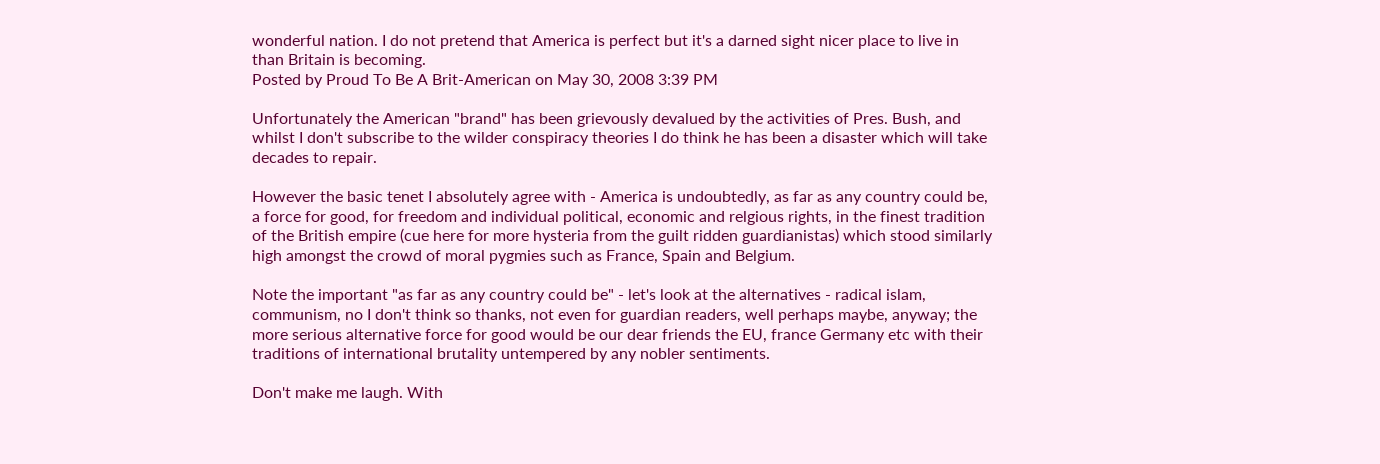wonderful nation. I do not pretend that America is perfect but it's a darned sight nicer place to live in than Britain is becoming.
Posted by Proud To Be A Brit-American on May 30, 2008 3:39 PM

Unfortunately the American "brand" has been grievously devalued by the activities of Pres. Bush, and whilst I don't subscribe to the wilder conspiracy theories I do think he has been a disaster which will take decades to repair.

However the basic tenet I absolutely agree with - America is undoubtedly, as far as any country could be, a force for good, for freedom and individual political, economic and relgious rights, in the finest tradition of the British empire (cue here for more hysteria from the guilt ridden guardianistas) which stood similarly high amongst the crowd of moral pygmies such as France, Spain and Belgium.

Note the important "as far as any country could be" - let's look at the alternatives - radical islam, communism, no I don't think so thanks, not even for guardian readers, well perhaps maybe, anyway; the more serious alternative force for good would be our dear friends the EU, france Germany etc with their traditions of international brutality untempered by any nobler sentiments.

Don't make me laugh. With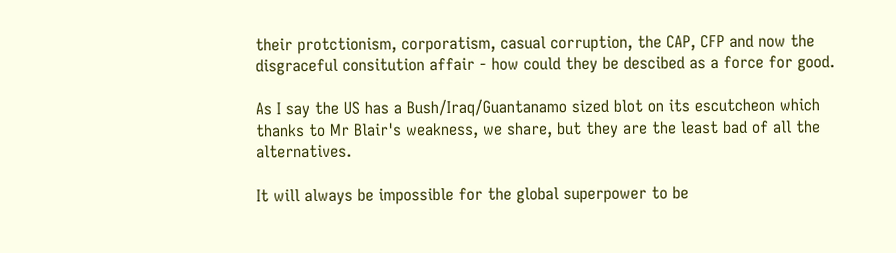their protctionism, corporatism, casual corruption, the CAP, CFP and now the disgraceful consitution affair - how could they be descibed as a force for good.

As I say the US has a Bush/Iraq/Guantanamo sized blot on its escutcheon which thanks to Mr Blair's weakness, we share, but they are the least bad of all the alternatives.

It will always be impossible for the global superpower to be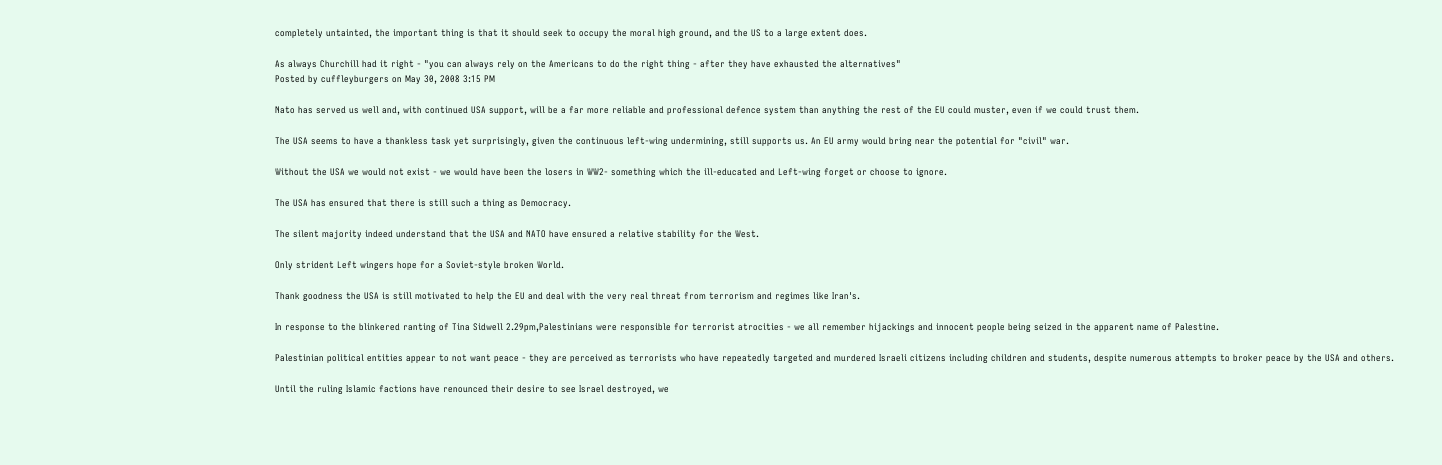completely untainted, the important thing is that it should seek to occupy the moral high ground, and the US to a large extent does.

As always Churchill had it right - "you can always rely on the Americans to do the right thing - after they have exhausted the alternatives"
Posted by cuffleyburgers on May 30, 2008 3:15 PM

Nato has served us well and, with continued USA support, will be a far more reliable and professional defence system than anything the rest of the EU could muster, even if we could trust them.

The USA seems to have a thankless task yet surprisingly, given the continuous left-wing undermining, still supports us. An EU army would bring near the potential for "civil" war.

Without the USA we would not exist - we would have been the losers in WW2- something which the ill-educated and Left-wing forget or choose to ignore.

The USA has ensured that there is still such a thing as Democracy.

The silent majority indeed understand that the USA and NATO have ensured a relative stability for the West.

Only strident Left wingers hope for a Soviet-style broken World.

Thank goodness the USA is still motivated to help the EU and deal with the very real threat from terrorism and regimes like Iran's.

In response to the blinkered ranting of Tina Sidwell 2.29pm,Palestinians were responsible for terrorist atrocities - we all remember hijackings and innocent people being seized in the apparent name of Palestine.

Palestinian political entities appear to not want peace - they are perceived as terrorists who have repeatedly targeted and murdered Israeli citizens including children and students, despite numerous attempts to broker peace by the USA and others.

Until the ruling Islamic factions have renounced their desire to see Israel destroyed, we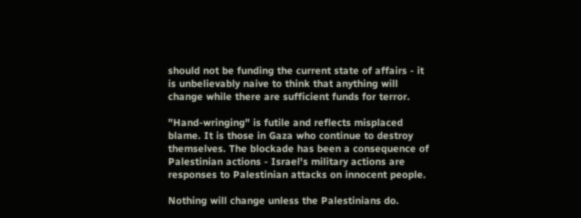should not be funding the current state of affairs - it is unbelievably naive to think that anything will change while there are sufficient funds for terror.

"Hand-wringing" is futile and reflects misplaced blame. It is those in Gaza who continue to destroy themselves. The blockade has been a consequence of Palestinian actions - Israel's military actions are responses to Palestinian attacks on innocent people.

Nothing will change unless the Palestinians do.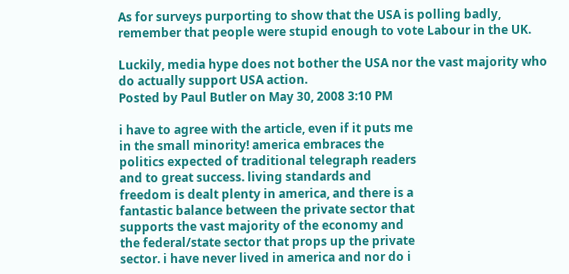As for surveys purporting to show that the USA is polling badly, remember that people were stupid enough to vote Labour in the UK.

Luckily, media hype does not bother the USA nor the vast majority who do actually support USA action.
Posted by Paul Butler on May 30, 2008 3:10 PM

i have to agree with the article, even if it puts me
in the small minority! america embraces the
politics expected of traditional telegraph readers
and to great success. living standards and
freedom is dealt plenty in america, and there is a
fantastic balance between the private sector that
supports the vast majority of the economy and
the federal/state sector that props up the private
sector. i have never lived in america and nor do i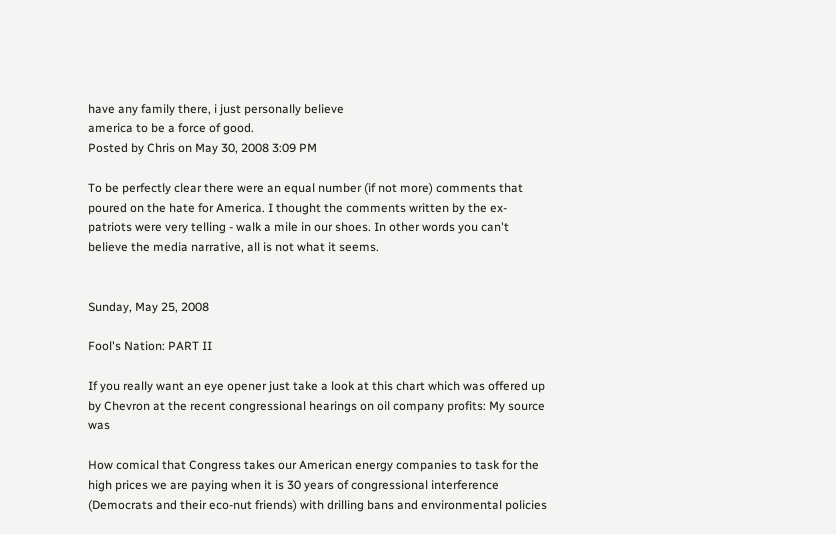have any family there, i just personally believe
america to be a force of good.
Posted by Chris on May 30, 2008 3:09 PM

To be perfectly clear there were an equal number (if not more) comments that poured on the hate for America. I thought the comments written by the ex-patriots were very telling - walk a mile in our shoes. In other words you can't believe the media narrative, all is not what it seems.


Sunday, May 25, 2008

Fool's Nation: PART II

If you really want an eye opener just take a look at this chart which was offered up by Chevron at the recent congressional hearings on oil company profits: My source was

How comical that Congress takes our American energy companies to task for the high prices we are paying when it is 30 years of congressional interference (Democrats and their eco-nut friends) with drilling bans and environmental policies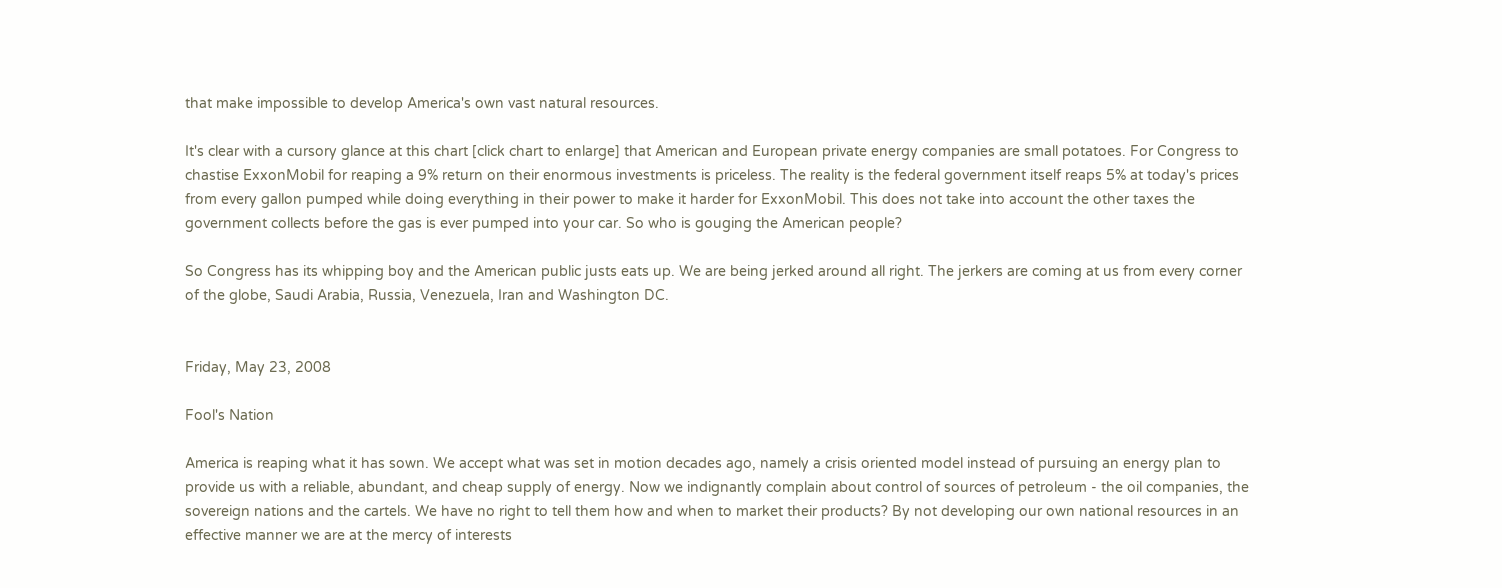that make impossible to develop America's own vast natural resources.

It's clear with a cursory glance at this chart [click chart to enlarge] that American and European private energy companies are small potatoes. For Congress to chastise ExxonMobil for reaping a 9% return on their enormous investments is priceless. The reality is the federal government itself reaps 5% at today's prices from every gallon pumped while doing everything in their power to make it harder for ExxonMobil. This does not take into account the other taxes the government collects before the gas is ever pumped into your car. So who is gouging the American people?

So Congress has its whipping boy and the American public justs eats up. We are being jerked around all right. The jerkers are coming at us from every corner of the globe, Saudi Arabia, Russia, Venezuela, Iran and Washington DC.


Friday, May 23, 2008

Fool's Nation

America is reaping what it has sown. We accept what was set in motion decades ago, namely a crisis oriented model instead of pursuing an energy plan to provide us with a reliable, abundant, and cheap supply of energy. Now we indignantly complain about control of sources of petroleum - the oil companies, the sovereign nations and the cartels. We have no right to tell them how and when to market their products? By not developing our own national resources in an effective manner we are at the mercy of interests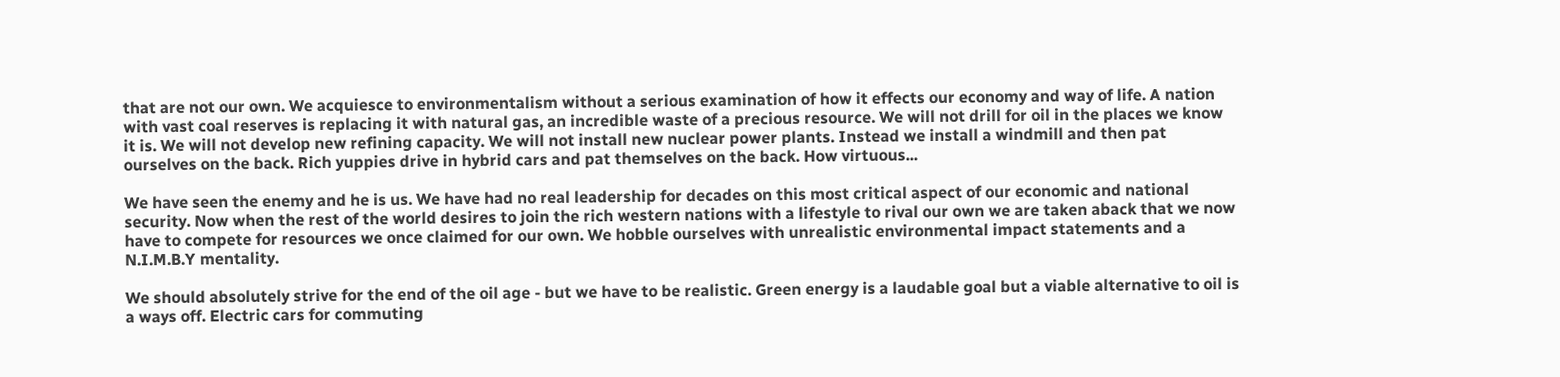that are not our own. We acquiesce to environmentalism without a serious examination of how it effects our economy and way of life. A nation with vast coal reserves is replacing it with natural gas, an incredible waste of a precious resource. We will not drill for oil in the places we know it is. We will not develop new refining capacity. We will not install new nuclear power plants. Instead we install a windmill and then pat ourselves on the back. Rich yuppies drive in hybrid cars and pat themselves on the back. How virtuous...

We have seen the enemy and he is us. We have had no real leadership for decades on this most critical aspect of our economic and national security. Now when the rest of the world desires to join the rich western nations with a lifestyle to rival our own we are taken aback that we now have to compete for resources we once claimed for our own. We hobble ourselves with unrealistic environmental impact statements and a N.I.M.B.Y mentality.

We should absolutely strive for the end of the oil age - but we have to be realistic. Green energy is a laudable goal but a viable alternative to oil is a ways off. Electric cars for commuting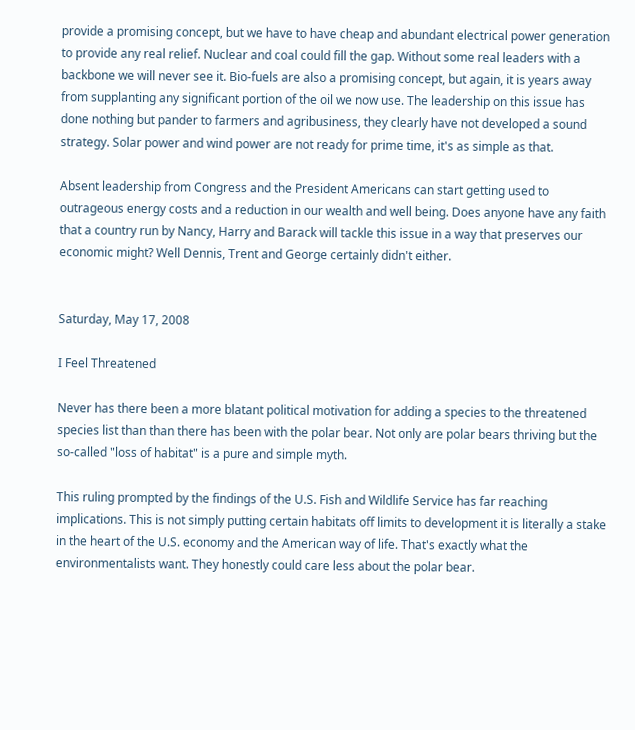provide a promising concept, but we have to have cheap and abundant electrical power generation to provide any real relief. Nuclear and coal could fill the gap. Without some real leaders with a backbone we will never see it. Bio-fuels are also a promising concept, but again, it is years away from supplanting any significant portion of the oil we now use. The leadership on this issue has done nothing but pander to farmers and agribusiness, they clearly have not developed a sound strategy. Solar power and wind power are not ready for prime time, it's as simple as that.

Absent leadership from Congress and the President Americans can start getting used to outrageous energy costs and a reduction in our wealth and well being. Does anyone have any faith that a country run by Nancy, Harry and Barack will tackle this issue in a way that preserves our economic might? Well Dennis, Trent and George certainly didn't either.


Saturday, May 17, 2008

I Feel Threatened

Never has there been a more blatant political motivation for adding a species to the threatened species list than than there has been with the polar bear. Not only are polar bears thriving but the so-called "loss of habitat" is a pure and simple myth.

This ruling prompted by the findings of the U.S. Fish and Wildlife Service has far reaching implications. This is not simply putting certain habitats off limits to development it is literally a stake in the heart of the U.S. economy and the American way of life. That's exactly what the environmentalists want. They honestly could care less about the polar bear.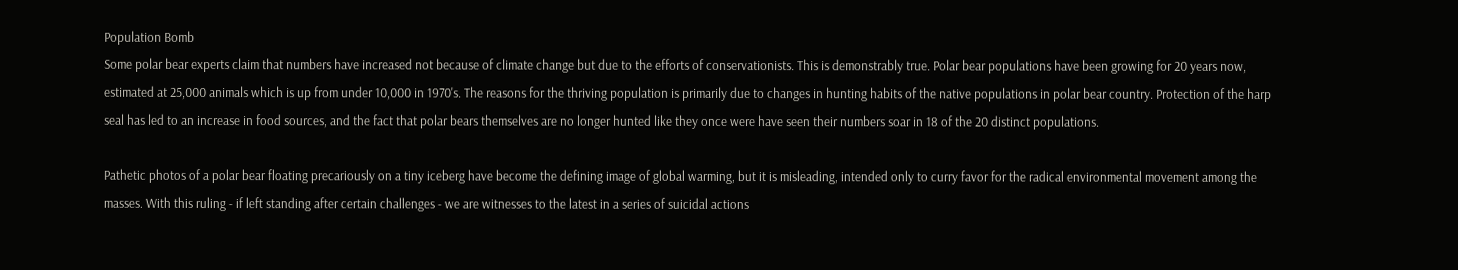Population Bomb
Some polar bear experts claim that numbers have increased not because of climate change but due to the efforts of conservationists. This is demonstrably true. Polar bear populations have been growing for 20 years now, estimated at 25,000 animals which is up from under 10,000 in 1970's. The reasons for the thriving population is primarily due to changes in hunting habits of the native populations in polar bear country. Protection of the harp seal has led to an increase in food sources, and the fact that polar bears themselves are no longer hunted like they once were have seen their numbers soar in 18 of the 20 distinct populations.

Pathetic photos of a polar bear floating precariously on a tiny iceberg have become the defining image of global warming, but it is misleading, intended only to curry favor for the radical environmental movement among the masses. With this ruling - if left standing after certain challenges - we are witnesses to the latest in a series of suicidal actions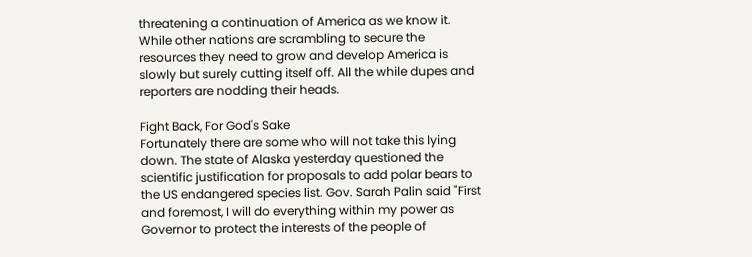threatening a continuation of America as we know it. While other nations are scrambling to secure the resources they need to grow and develop America is slowly but surely cutting itself off. All the while dupes and reporters are nodding their heads.

Fight Back, For God's Sake
Fortunately there are some who will not take this lying down. The state of Alaska yesterday questioned the scientific justification for proposals to add polar bears to the US endangered species list. Gov. Sarah Palin said "First and foremost, I will do everything within my power as Governor to protect the interests of the people of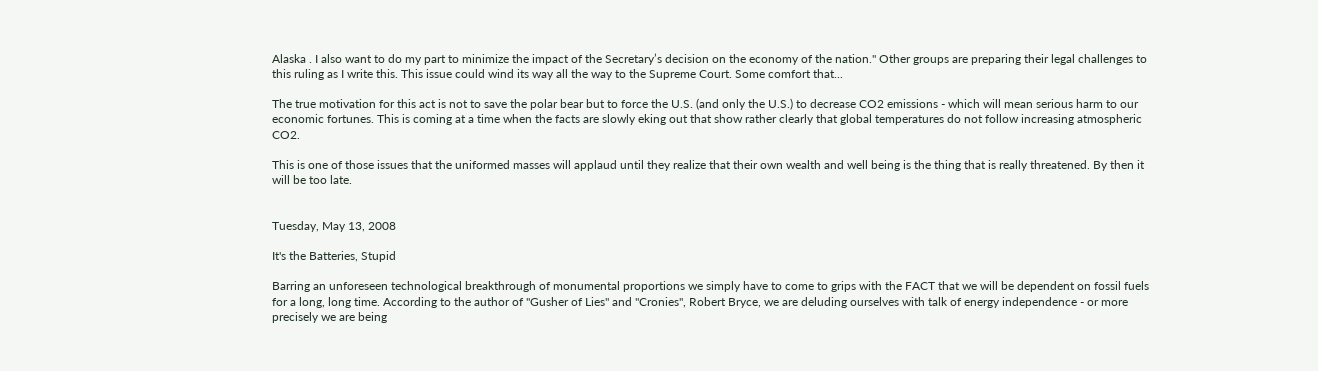Alaska . I also want to do my part to minimize the impact of the Secretary’s decision on the economy of the nation." Other groups are preparing their legal challenges to this ruling as I write this. This issue could wind its way all the way to the Supreme Court. Some comfort that...

The true motivation for this act is not to save the polar bear but to force the U.S. (and only the U.S.) to decrease CO2 emissions - which will mean serious harm to our economic fortunes. This is coming at a time when the facts are slowly eking out that show rather clearly that global temperatures do not follow increasing atmospheric CO2.

This is one of those issues that the uniformed masses will applaud until they realize that their own wealth and well being is the thing that is really threatened. By then it will be too late.


Tuesday, May 13, 2008

It's the Batteries, Stupid

Barring an unforeseen technological breakthrough of monumental proportions we simply have to come to grips with the FACT that we will be dependent on fossil fuels for a long, long time. According to the author of "Gusher of Lies" and "Cronies", Robert Bryce, we are deluding ourselves with talk of energy independence - or more precisely we are being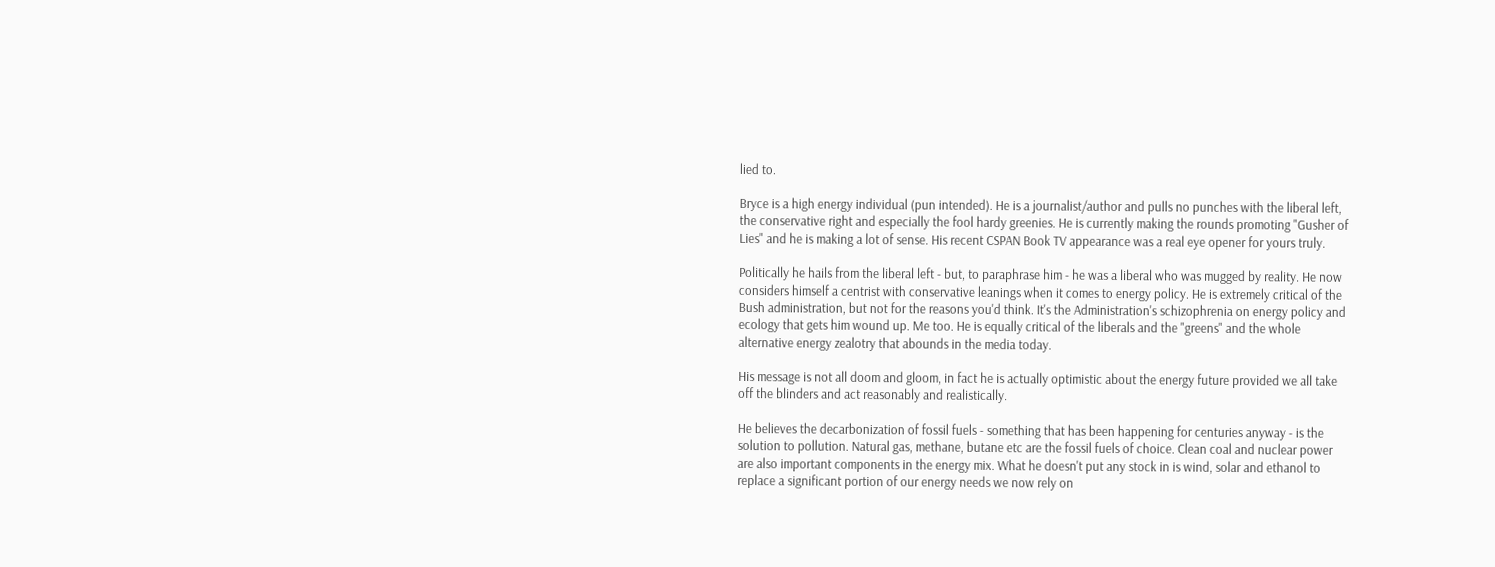lied to.

Bryce is a high energy individual (pun intended). He is a journalist/author and pulls no punches with the liberal left, the conservative right and especially the fool hardy greenies. He is currently making the rounds promoting "Gusher of Lies" and he is making a lot of sense. His recent CSPAN Book TV appearance was a real eye opener for yours truly.

Politically he hails from the liberal left - but, to paraphrase him - he was a liberal who was mugged by reality. He now considers himself a centrist with conservative leanings when it comes to energy policy. He is extremely critical of the Bush administration, but not for the reasons you'd think. It's the Administration's schizophrenia on energy policy and ecology that gets him wound up. Me too. He is equally critical of the liberals and the "greens" and the whole alternative energy zealotry that abounds in the media today.

His message is not all doom and gloom, in fact he is actually optimistic about the energy future provided we all take off the blinders and act reasonably and realistically.

He believes the decarbonization of fossil fuels - something that has been happening for centuries anyway - is the solution to pollution. Natural gas, methane, butane etc are the fossil fuels of choice. Clean coal and nuclear power are also important components in the energy mix. What he doesn't put any stock in is wind, solar and ethanol to replace a significant portion of our energy needs we now rely on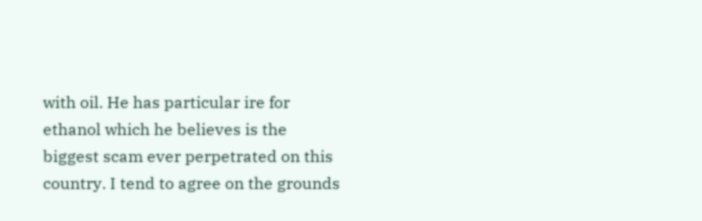with oil. He has particular ire for ethanol which he believes is the biggest scam ever perpetrated on this country. I tend to agree on the grounds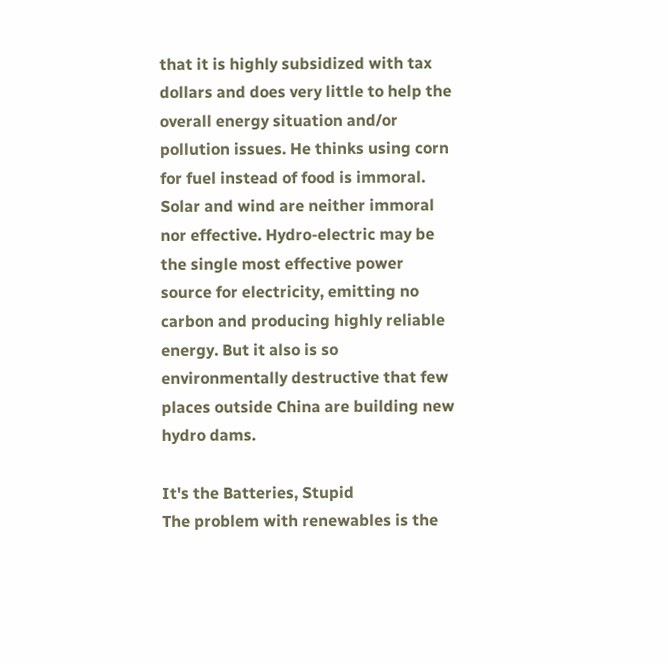that it is highly subsidized with tax dollars and does very little to help the overall energy situation and/or pollution issues. He thinks using corn for fuel instead of food is immoral. Solar and wind are neither immoral nor effective. Hydro-electric may be the single most effective power source for electricity, emitting no carbon and producing highly reliable energy. But it also is so environmentally destructive that few places outside China are building new hydro dams.

It's the Batteries, Stupid
The problem with renewables is the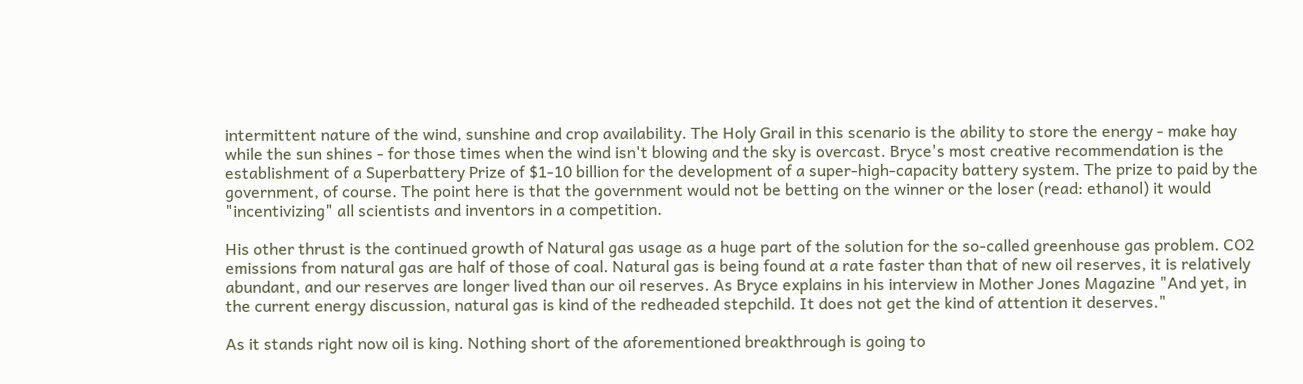intermittent nature of the wind, sunshine and crop availability. The Holy Grail in this scenario is the ability to store the energy - make hay while the sun shines - for those times when the wind isn't blowing and the sky is overcast. Bryce's most creative recommendation is the establishment of a Superbattery Prize of $1-10 billion for the development of a super-high-capacity battery system. The prize to paid by the government, of course. The point here is that the government would not be betting on the winner or the loser (read: ethanol) it would "incentivizing" all scientists and inventors in a competition.

His other thrust is the continued growth of Natural gas usage as a huge part of the solution for the so-called greenhouse gas problem. CO2 emissions from natural gas are half of those of coal. Natural gas is being found at a rate faster than that of new oil reserves, it is relatively abundant, and our reserves are longer lived than our oil reserves. As Bryce explains in his interview in Mother Jones Magazine "And yet, in the current energy discussion, natural gas is kind of the redheaded stepchild. It does not get the kind of attention it deserves."

As it stands right now oil is king. Nothing short of the aforementioned breakthrough is going to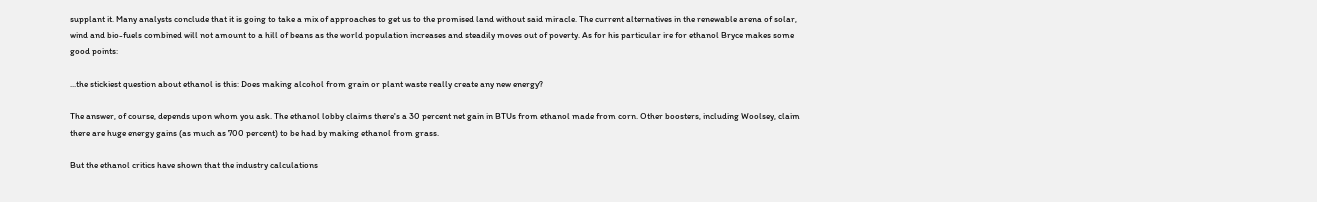supplant it. Many analysts conclude that it is going to take a mix of approaches to get us to the promised land without said miracle. The current alternatives in the renewable arena of solar, wind and bio-fuels combined will not amount to a hill of beans as the world population increases and steadily moves out of poverty. As for his particular ire for ethanol Bryce makes some good points:

...the stickiest question about ethanol is this: Does making alcohol from grain or plant waste really create any new energy?

The answer, of course, depends upon whom you ask. The ethanol lobby claims there's a 30 percent net gain in BTUs from ethanol made from corn. Other boosters, including Woolsey, claim there are huge energy gains (as much as 700 percent) to be had by making ethanol from grass.

But the ethanol critics have shown that the industry calculations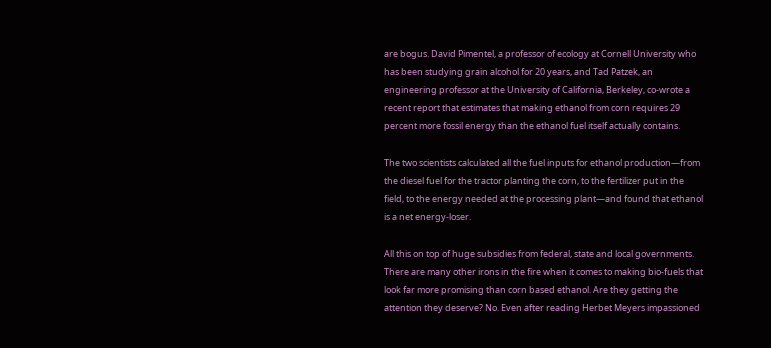are bogus. David Pimentel, a professor of ecology at Cornell University who has been studying grain alcohol for 20 years, and Tad Patzek, an engineering professor at the University of California, Berkeley, co-wrote a recent report that estimates that making ethanol from corn requires 29 percent more fossil energy than the ethanol fuel itself actually contains.

The two scientists calculated all the fuel inputs for ethanol production—from the diesel fuel for the tractor planting the corn, to the fertilizer put in the field, to the energy needed at the processing plant—and found that ethanol is a net energy-loser.

All this on top of huge subsidies from federal, state and local governments. There are many other irons in the fire when it comes to making bio-fuels that look far more promising than corn based ethanol. Are they getting the attention they deserve? No. Even after reading Herbet Meyers impassioned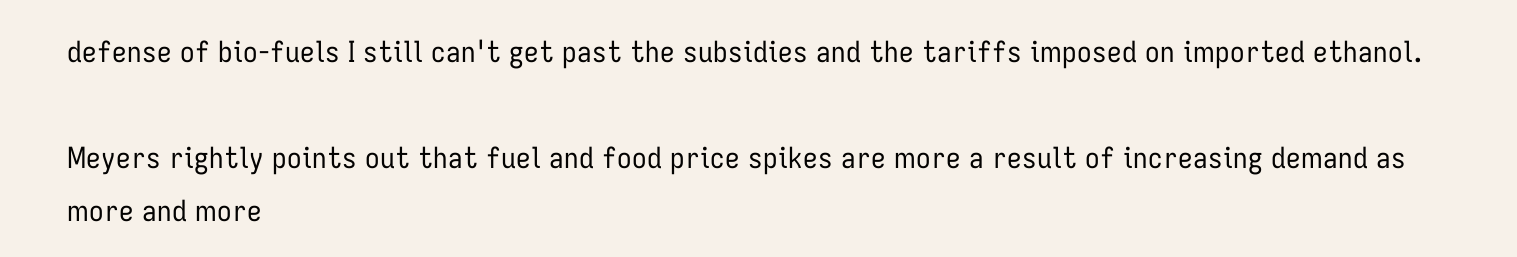defense of bio-fuels I still can't get past the subsidies and the tariffs imposed on imported ethanol.

Meyers rightly points out that fuel and food price spikes are more a result of increasing demand as more and more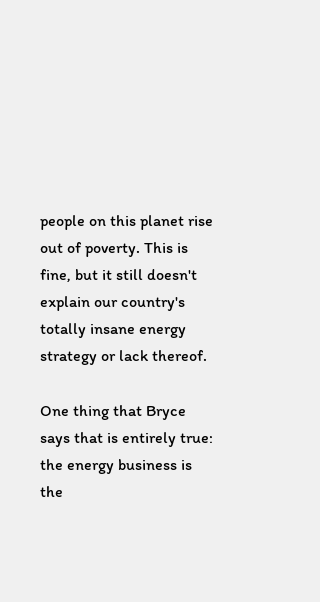people on this planet rise out of poverty. This is fine, but it still doesn't explain our country's totally insane energy strategy or lack thereof.

One thing that Bryce says that is entirely true: the energy business is the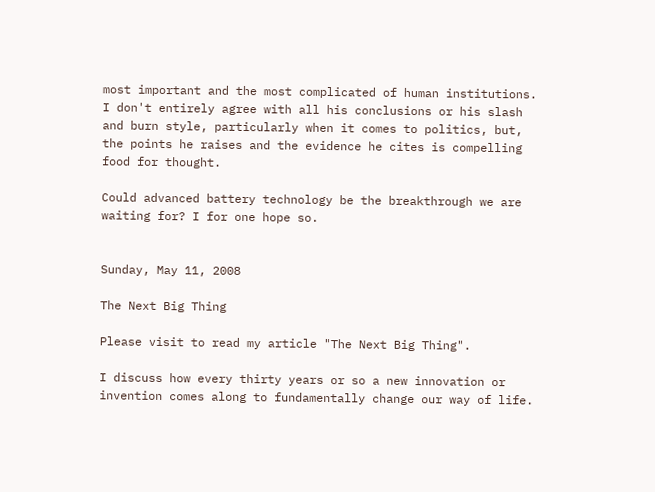most important and the most complicated of human institutions. I don't entirely agree with all his conclusions or his slash and burn style, particularly when it comes to politics, but, the points he raises and the evidence he cites is compelling food for thought.

Could advanced battery technology be the breakthrough we are waiting for? I for one hope so.


Sunday, May 11, 2008

The Next Big Thing

Please visit to read my article "The Next Big Thing".

I discuss how every thirty years or so a new innovation or invention comes along to fundamentally change our way of life.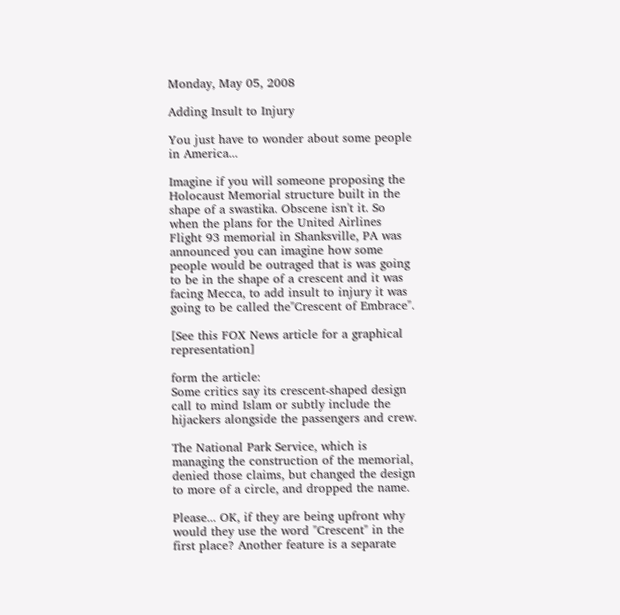Monday, May 05, 2008

Adding Insult to Injury

You just have to wonder about some people in America...

Imagine if you will someone proposing the Holocaust Memorial structure built in the shape of a swastika. Obscene isn't it. So when the plans for the United Airlines Flight 93 memorial in Shanksville, PA was announced you can imagine how some people would be outraged that is was going to be in the shape of a crescent and it was facing Mecca, to add insult to injury it was going to be called the"Crescent of Embrace".

[See this FOX News article for a graphical representation]

form the article:
Some critics say its crescent-shaped design call to mind Islam or subtly include the hijackers alongside the passengers and crew.

The National Park Service, which is managing the construction of the memorial, denied those claims, but changed the design to more of a circle, and dropped the name.

Please... OK, if they are being upfront why would they use the word "Crescent" in the first place? Another feature is a separate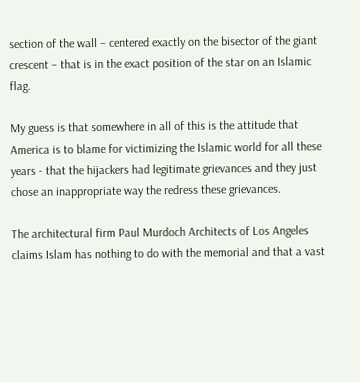section of the wall – centered exactly on the bisector of the giant crescent – that is in the exact position of the star on an Islamic flag.

My guess is that somewhere in all of this is the attitude that America is to blame for victimizing the Islamic world for all these years - that the hijackers had legitimate grievances and they just chose an inappropriate way the redress these grievances.

The architectural firm Paul Murdoch Architects of Los Angeles claims Islam has nothing to do with the memorial and that a vast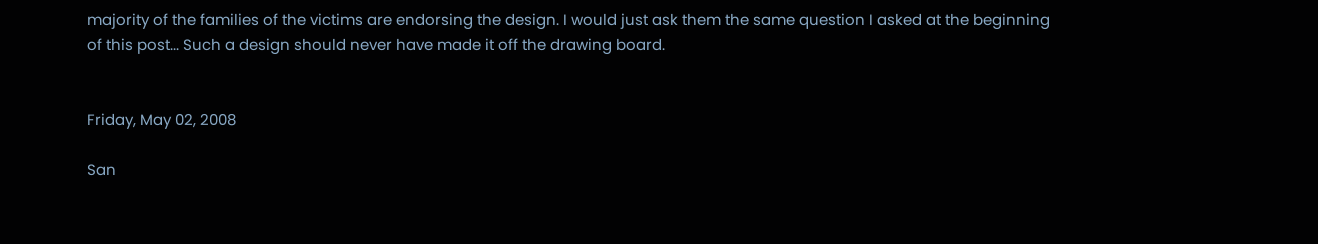majority of the families of the victims are endorsing the design. I would just ask them the same question I asked at the beginning of this post... Such a design should never have made it off the drawing board.


Friday, May 02, 2008

San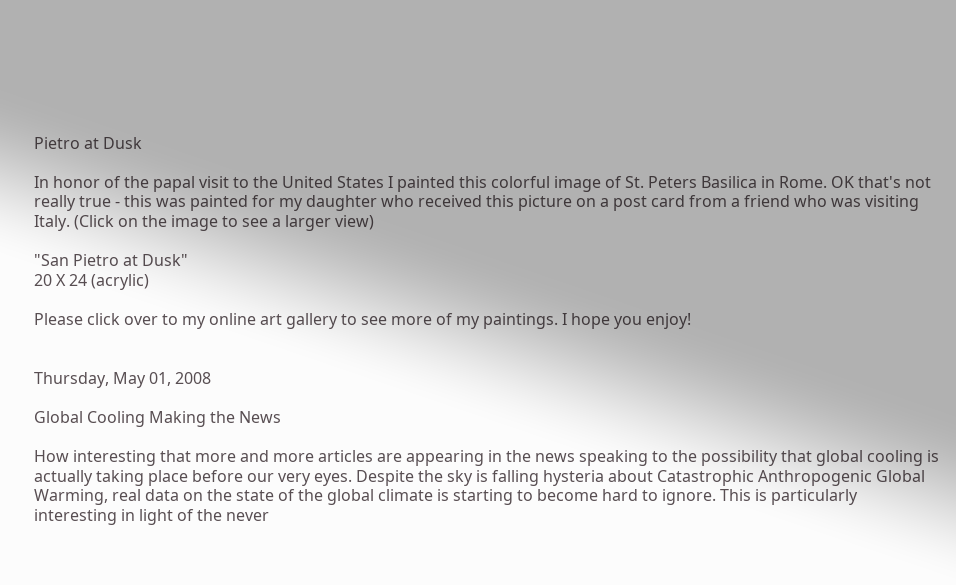Pietro at Dusk

In honor of the papal visit to the United States I painted this colorful image of St. Peters Basilica in Rome. OK that's not really true - this was painted for my daughter who received this picture on a post card from a friend who was visiting Italy. (Click on the image to see a larger view)

"San Pietro at Dusk"
20 X 24 (acrylic)

Please click over to my online art gallery to see more of my paintings. I hope you enjoy!


Thursday, May 01, 2008

Global Cooling Making the News

How interesting that more and more articles are appearing in the news speaking to the possibility that global cooling is actually taking place before our very eyes. Despite the sky is falling hysteria about Catastrophic Anthropogenic Global Warming, real data on the state of the global climate is starting to become hard to ignore. This is particularly interesting in light of the never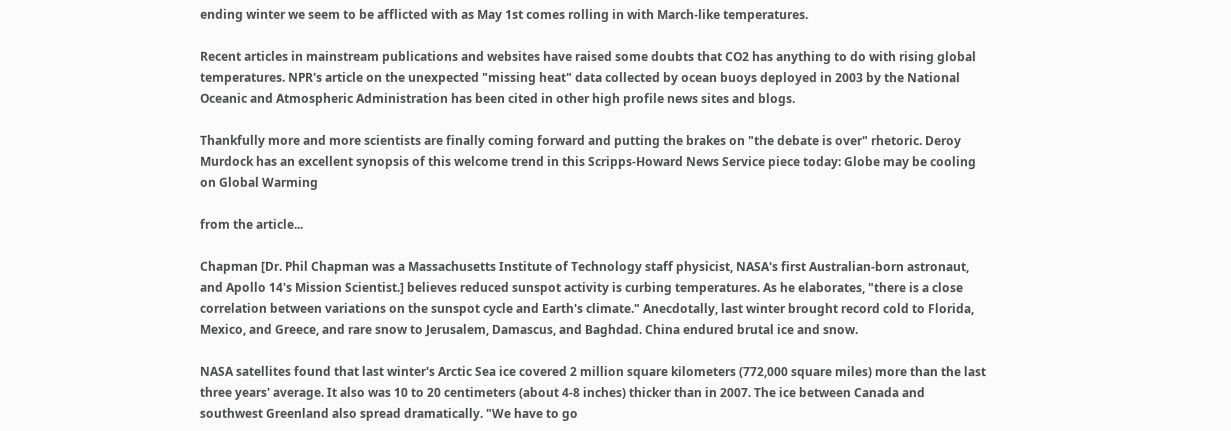ending winter we seem to be afflicted with as May 1st comes rolling in with March-like temperatures.

Recent articles in mainstream publications and websites have raised some doubts that CO2 has anything to do with rising global temperatures. NPR's article on the unexpected "missing heat" data collected by ocean buoys deployed in 2003 by the National Oceanic and Atmospheric Administration has been cited in other high profile news sites and blogs.

Thankfully more and more scientists are finally coming forward and putting the brakes on "the debate is over" rhetoric. Deroy Murdock has an excellent synopsis of this welcome trend in this Scripps-Howard News Service piece today: Globe may be cooling on Global Warming

from the article...

Chapman [Dr. Phil Chapman was a Massachusetts Institute of Technology staff physicist, NASA's first Australian-born astronaut, and Apollo 14's Mission Scientist.] believes reduced sunspot activity is curbing temperatures. As he elaborates, "there is a close correlation between variations on the sunspot cycle and Earth's climate." Anecdotally, last winter brought record cold to Florida, Mexico, and Greece, and rare snow to Jerusalem, Damascus, and Baghdad. China endured brutal ice and snow.

NASA satellites found that last winter's Arctic Sea ice covered 2 million square kilometers (772,000 square miles) more than the last three years' average. It also was 10 to 20 centimeters (about 4-8 inches) thicker than in 2007. The ice between Canada and southwest Greenland also spread dramatically. "We have to go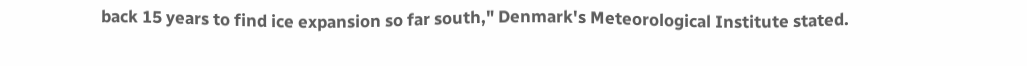back 15 years to find ice expansion so far south," Denmark's Meteorological Institute stated.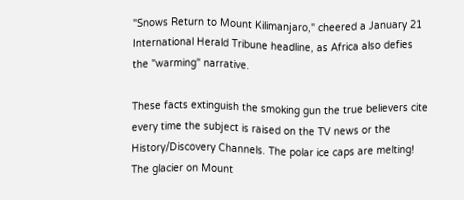"Snows Return to Mount Kilimanjaro," cheered a January 21 International Herald Tribune headline, as Africa also defies the "warming" narrative.

These facts extinguish the smoking gun the true believers cite every time the subject is raised on the TV news or the History/Discovery Channels. The polar ice caps are melting! The glacier on Mount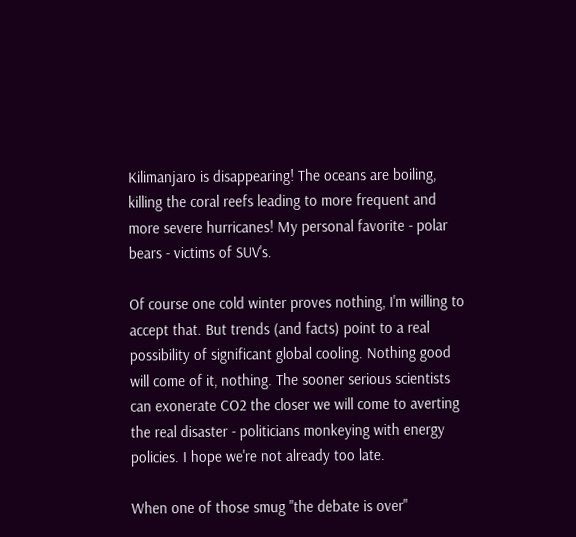Kilimanjaro is disappearing! The oceans are boiling, killing the coral reefs leading to more frequent and more severe hurricanes! My personal favorite - polar bears - victims of SUV's.

Of course one cold winter proves nothing, I'm willing to accept that. But trends (and facts) point to a real possibility of significant global cooling. Nothing good will come of it, nothing. The sooner serious scientists can exonerate CO2 the closer we will come to averting the real disaster - politicians monkeying with energy policies. I hope we're not already too late.

When one of those smug "the debate is over"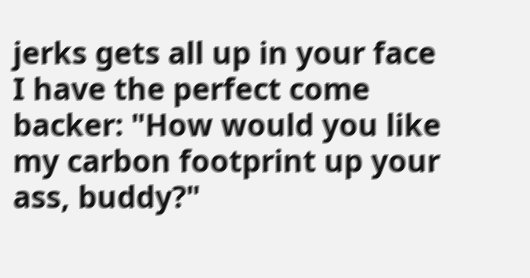jerks gets all up in your face I have the perfect come backer: "How would you like my carbon footprint up your ass, buddy?"